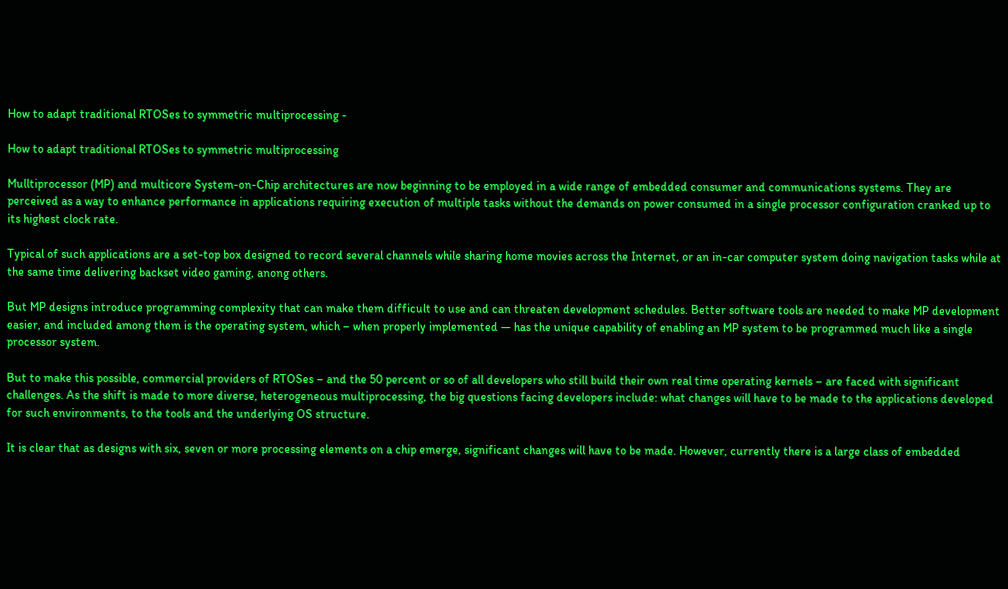How to adapt traditional RTOSes to symmetric multiprocessing -

How to adapt traditional RTOSes to symmetric multiprocessing

Mulltiprocessor (MP) and multicore System-on-Chip architectures are now beginning to be employed in a wide range of embedded consumer and communications systems. They are perceived as a way to enhance performance in applications requiring execution of multiple tasks without the demands on power consumed in a single processor configuration cranked up to its highest clock rate.

Typical of such applications are a set-top box designed to record several channels while sharing home movies across the Internet, or an in-car computer system doing navigation tasks while at the same time delivering backset video gaming, anong others.

But MP designs introduce programming complexity that can make them difficult to use and can threaten development schedules. Better software tools are needed to make MP development easier, and included among them is the operating system, which – when properly implemented — has the unique capability of enabling an MP system to be programmed much like a single processor system.

But to make this possible, commercial providers of RTOSes – and the 50 percent or so of all developers who still build their own real time operating kernels – are faced with significant challenges. As the shift is made to more diverse, heterogeneous multiprocessing, the big questions facing developers include: what changes will have to be made to the applications developed for such environments, to the tools and the underlying OS structure.

It is clear that as designs with six, seven or more processing elements on a chip emerge, significant changes will have to be made. However, currently there is a large class of embedded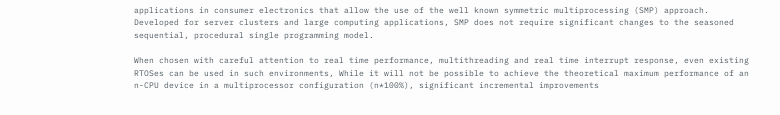applications in consumer electronics that allow the use of the well known symmetric multiprocessing (SMP) approach. Developed for server clusters and large computing applications, SMP does not require significant changes to the seasoned sequential, procedural single programming model.

When chosen with careful attention to real time performance, multithreading and real time interrupt response, even existing RTOSes can be used in such environments, While it will not be possible to achieve the theoretical maximum performance of an n-CPU device in a multiprocessor configuration (n*100%), significant incremental improvements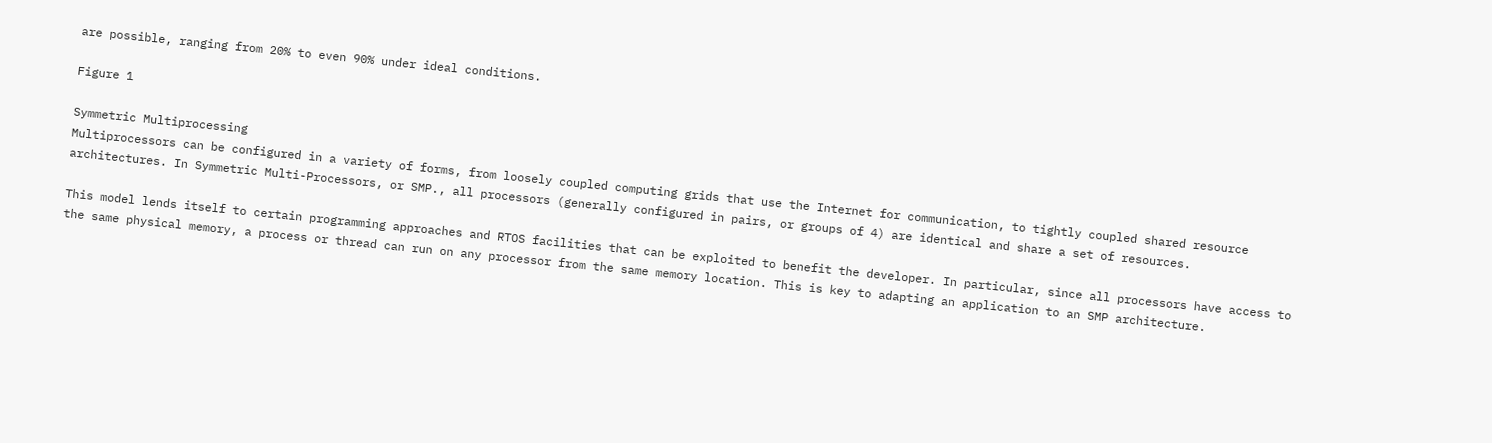are possible, ranging from 20% to even 90% under ideal conditions.

Figure 1

Symmetric Multiprocessing
Multiprocessors can be configured in a variety of forms, from loosely coupled computing grids that use the Internet for communication, to tightly coupled shared resource architectures. In Symmetric Multi-Processors, or SMP., all processors (generally configured in pairs, or groups of 4) are identical and share a set of resources.

This model lends itself to certain programming approaches and RTOS facilities that can be exploited to benefit the developer. In particular, since all processors have access to the same physical memory, a process or thread can run on any processor from the same memory location. This is key to adapting an application to an SMP architecture.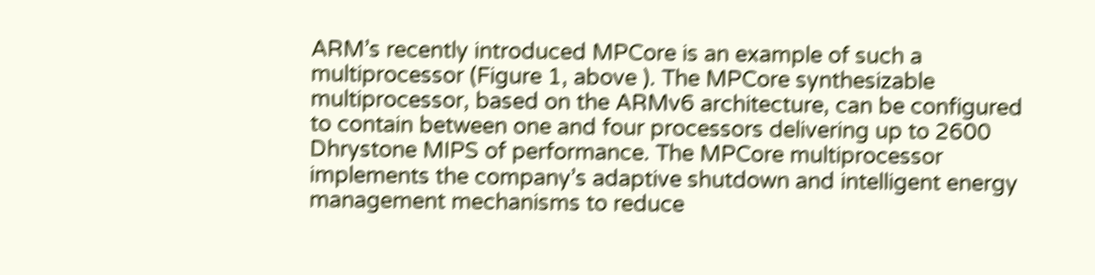ARM’s recently introduced MPCore is an example of such a multiprocessor (Figure 1, above ). The MPCore synthesizable multiprocessor, based on the ARMv6 architecture, can be configured to contain between one and four processors delivering up to 2600 Dhrystone MIPS of performance. The MPCore multiprocessor implements the company’s adaptive shutdown and intelligent energy management mechanisms to reduce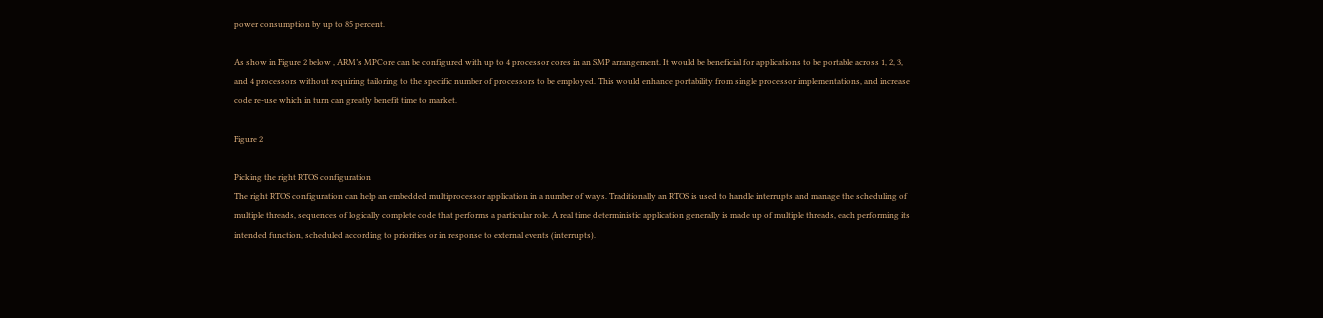power consumption by up to 85 percent.

As show in Figure 2 below , ARM’s MPCore can be configured with up to 4 processor cores in an SMP arrangement. It would be beneficial for applications to be portable across 1, 2, 3, and 4 processors without requiring tailoring to the specific number of processors to be employed. This would enhance portability from single processor implementations, and increase code re-use which in turn can greatly benefit time to market.

Figure 2

Picking the right RTOS configuration
The right RTOS configuration can help an embedded multiprocessor application in a number of ways. Traditionally an RTOS is used to handle interrupts and manage the scheduling of multiple threads, sequences of logically complete code that performs a particular role. A real time deterministic application generally is made up of multiple threads, each performing its intended function, scheduled according to priorities or in response to external events (interrupts).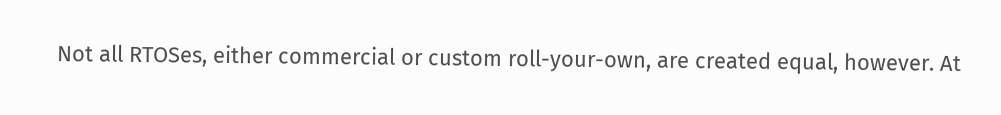Not all RTOSes, either commercial or custom roll-your-own, are created equal, however. At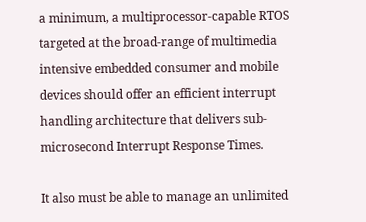a minimum, a multiprocessor-capable RTOS targeted at the broad-range of multimedia intensive embedded consumer and mobile devices should offer an efficient interrupt handling architecture that delivers sub-microsecond Interrupt Response Times.

It also must be able to manage an unlimited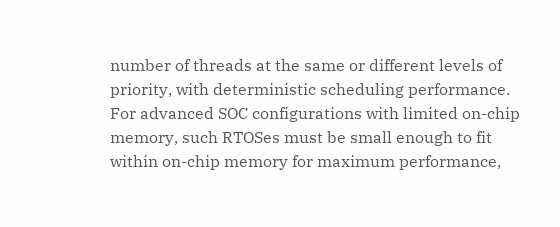number of threads at the same or different levels of priority, with deterministic scheduling performance. For advanced SOC configurations with limited on-chip memory, such RTOSes must be small enough to fit within on-chip memory for maximum performance,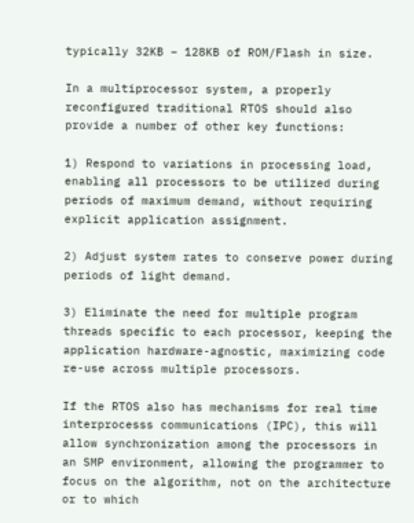typically 32KB – 128KB of ROM/Flash in size.

In a multiprocessor system, a properly reconfigured traditional RTOS should also provide a number of other key functions:

1) Respond to variations in processing load, enabling all processors to be utilized during periods of maximum demand, without requiring explicit application assignment.

2) Adjust system rates to conserve power during periods of light demand.

3) Eliminate the need for multiple program threads specific to each processor, keeping the application hardware-agnostic, maximizing code re-use across multiple processors.

If the RTOS also has mechanisms for real time interprocesss communications (IPC), this will allow synchronization among the processors in an SMP environment, allowing the programmer to focus on the algorithm, not on the architecture or to which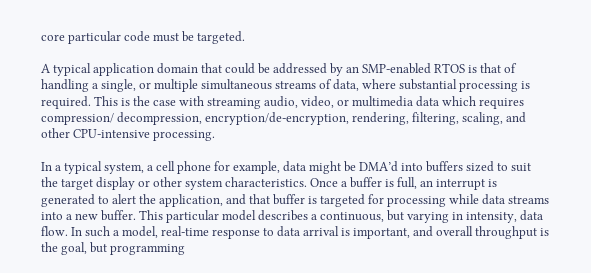core particular code must be targeted.

A typical application domain that could be addressed by an SMP-enabled RTOS is that of handling a single, or multiple simultaneous streams of data, where substantial processing is required. This is the case with streaming audio, video, or multimedia data which requires compression/ decompression, encryption/de-encryption, rendering, filtering, scaling, and other CPU-intensive processing.

In a typical system, a cell phone for example, data might be DMA’d into buffers sized to suit the target display or other system characteristics. Once a buffer is full, an interrupt is generated to alert the application, and that buffer is targeted for processing while data streams into a new buffer. This particular model describes a continuous, but varying in intensity, data flow. In such a model, real-time response to data arrival is important, and overall throughput is the goal, but programming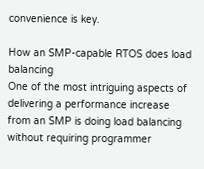convenience is key.

How an SMP-capable RTOS does load balancing
One of the most intriguing aspects of delivering a performance increase from an SMP is doing load balancing without requiring programmer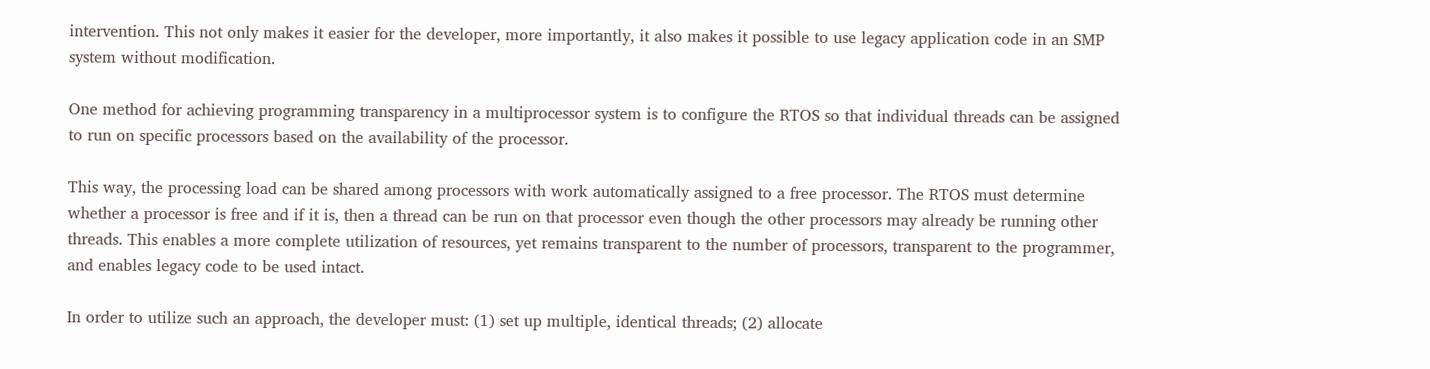intervention. This not only makes it easier for the developer, more importantly, it also makes it possible to use legacy application code in an SMP system without modification.

One method for achieving programming transparency in a multiprocessor system is to configure the RTOS so that individual threads can be assigned to run on specific processors based on the availability of the processor.

This way, the processing load can be shared among processors with work automatically assigned to a free processor. The RTOS must determine whether a processor is free and if it is, then a thread can be run on that processor even though the other processors may already be running other threads. This enables a more complete utilization of resources, yet remains transparent to the number of processors, transparent to the programmer, and enables legacy code to be used intact.

In order to utilize such an approach, the developer must: (1) set up multiple, identical threads; (2) allocate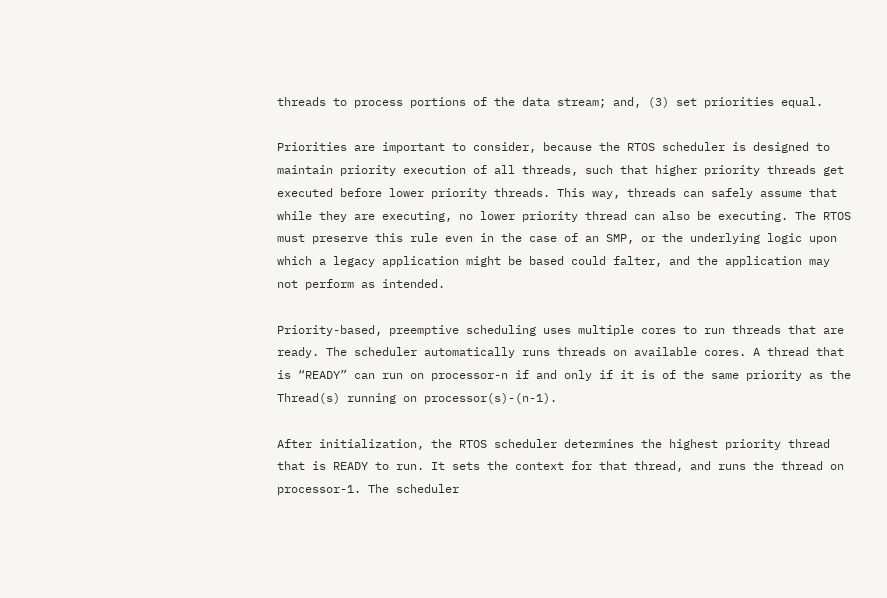threads to process portions of the data stream; and, (3) set priorities equal.

Priorities are important to consider, because the RTOS scheduler is designed to maintain priority execution of all threads, such that higher priority threads get executed before lower priority threads. This way, threads can safely assume that while they are executing, no lower priority thread can also be executing. The RTOS must preserve this rule even in the case of an SMP, or the underlying logic upon which a legacy application might be based could falter, and the application may not perform as intended.

Priority-based, preemptive scheduling uses multiple cores to run threads that are ready. The scheduler automatically runs threads on available cores. A thread that is “READY” can run on processor-n if and only if it is of the same priority as the Thread(s) running on processor(s)-(n-1).

After initialization, the RTOS scheduler determines the highest priority thread that is READY to run. It sets the context for that thread, and runs the thread on processor-1. The scheduler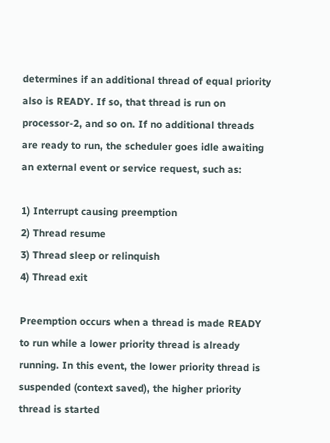determines if an additional thread of equal priority also is READY. If so, that thread is run on processor-2, and so on. If no additional threads are ready to run, the scheduler goes idle awaiting an external event or service request, such as:

1) Interrupt causing preemption
2) Thread resume
3) Thread sleep or relinquish
4) Thread exit

Preemption occurs when a thread is made READY to run while a lower priority thread is already running. In this event, the lower priority thread is suspended (context saved), the higher priority thread is started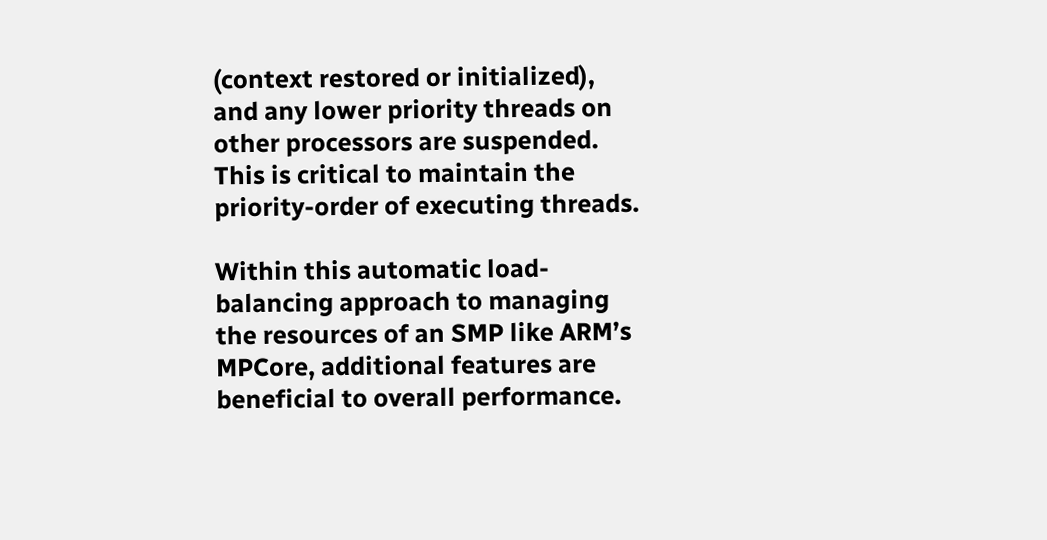(context restored or initialized), and any lower priority threads on other processors are suspended. This is critical to maintain the priority-order of executing threads.

Within this automatic load-balancing approach to managing the resources of an SMP like ARM’s MPCore, additional features are beneficial to overall performance.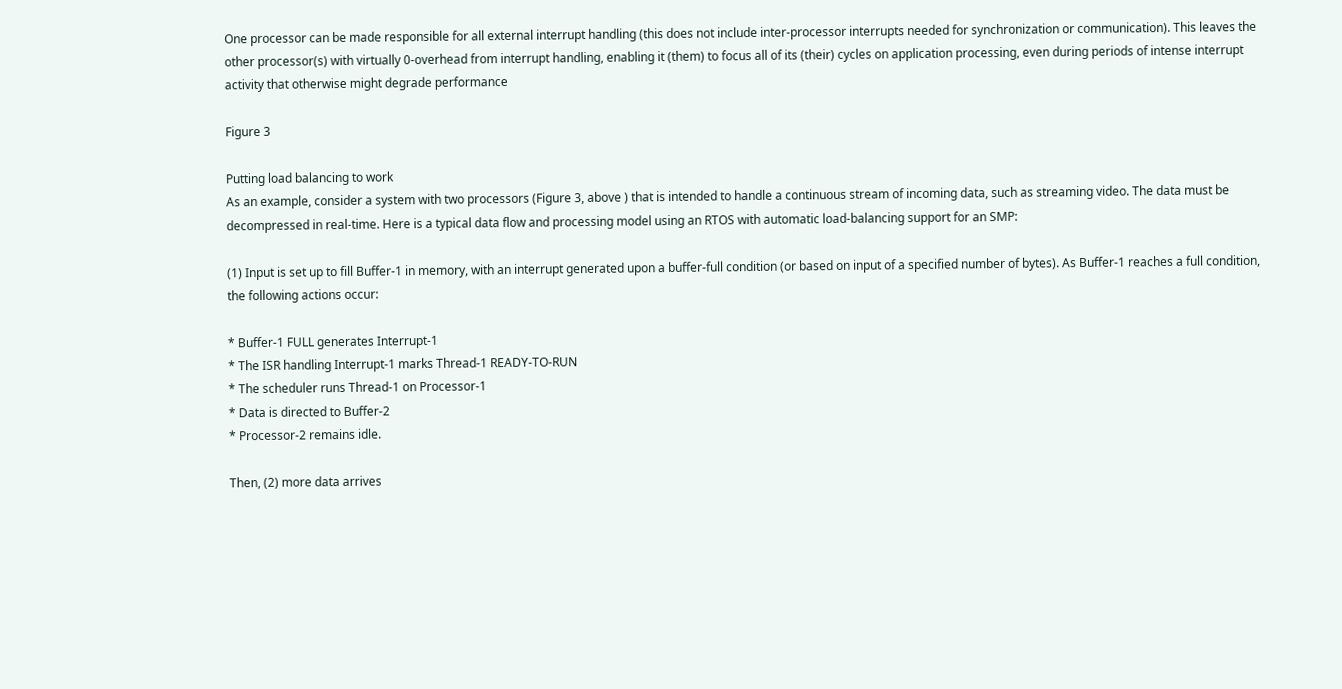One processor can be made responsible for all external interrupt handling (this does not include inter-processor interrupts needed for synchronization or communication). This leaves the other processor(s) with virtually 0-overhead from interrupt handling, enabling it (them) to focus all of its (their) cycles on application processing, even during periods of intense interrupt activity that otherwise might degrade performance

Figure 3

Putting load balancing to work
As an example, consider a system with two processors (Figure 3, above ) that is intended to handle a continuous stream of incoming data, such as streaming video. The data must be decompressed in real-time. Here is a typical data flow and processing model using an RTOS with automatic load-balancing support for an SMP:

(1) Input is set up to fill Buffer-1 in memory, with an interrupt generated upon a buffer-full condition (or based on input of a specified number of bytes). As Buffer-1 reaches a full condition, the following actions occur:

* Buffer-1 FULL generates Interrupt-1
* The ISR handling Interrupt-1 marks Thread-1 READY-TO-RUN
* The scheduler runs Thread-1 on Processor-1
* Data is directed to Buffer-2
* Processor-2 remains idle.

Then, (2) more data arrives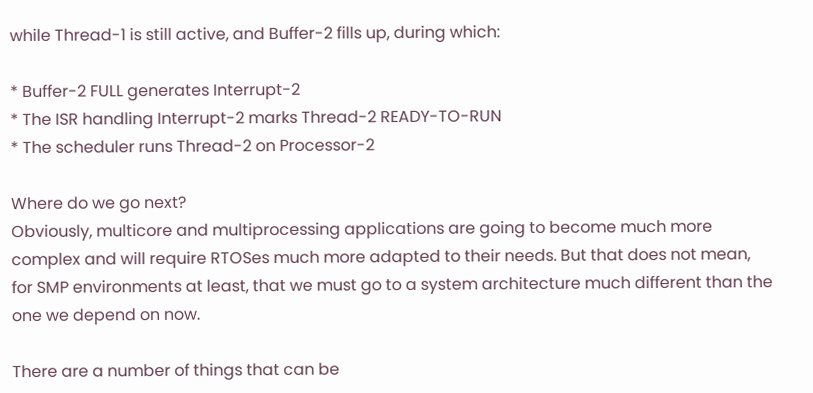while Thread-1 is still active, and Buffer-2 fills up, during which:

* Buffer-2 FULL generates Interrupt-2
* The ISR handling Interrupt-2 marks Thread-2 READY-TO-RUN
* The scheduler runs Thread-2 on Processor-2

Where do we go next?
Obviously, multicore and multiprocessing applications are going to become much more complex and will require RTOSes much more adapted to their needs. But that does not mean, for SMP environments at least, that we must go to a system architecture much different than the one we depend on now.

There are a number of things that can be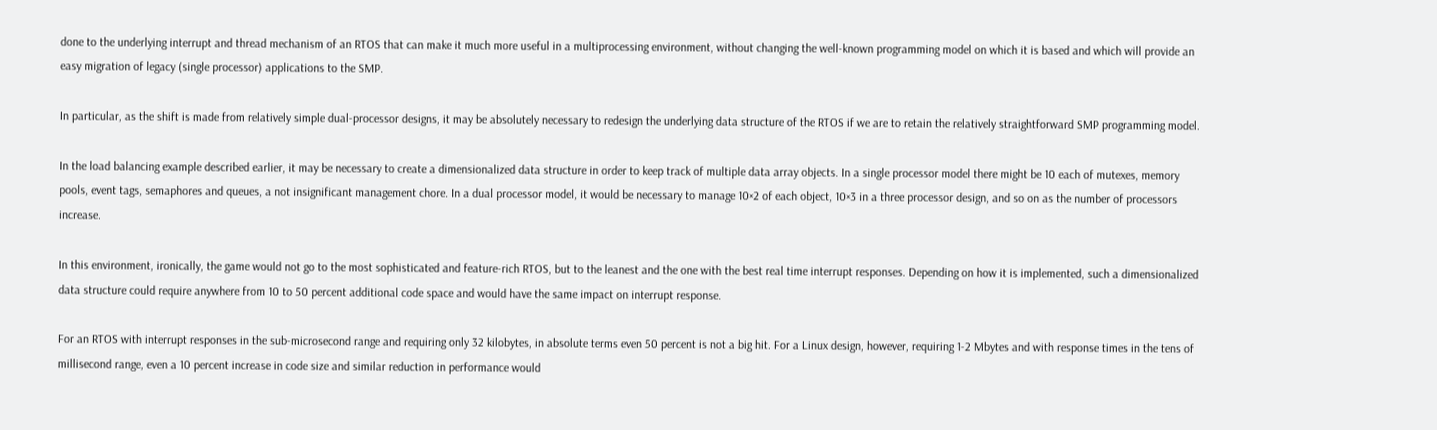done to the underlying interrupt and thread mechanism of an RTOS that can make it much more useful in a multiprocessing environment, without changing the well-known programming model on which it is based and which will provide an easy migration of legacy (single processor) applications to the SMP.

In particular, as the shift is made from relatively simple dual-processor designs, it may be absolutely necessary to redesign the underlying data structure of the RTOS if we are to retain the relatively straightforward SMP programming model.

In the load balancing example described earlier, it may be necessary to create a dimensionalized data structure in order to keep track of multiple data array objects. In a single processor model there might be 10 each of mutexes, memory pools, event tags, semaphores and queues, a not insignificant management chore. In a dual processor model, it would be necessary to manage 10×2 of each object, 10×3 in a three processor design, and so on as the number of processors increase.

In this environment, ironically, the game would not go to the most sophisticated and feature-rich RTOS, but to the leanest and the one with the best real time interrupt responses. Depending on how it is implemented, such a dimensionalized data structure could require anywhere from 10 to 50 percent additional code space and would have the same impact on interrupt response.

For an RTOS with interrupt responses in the sub-microsecond range and requiring only 32 kilobytes, in absolute terms even 50 percent is not a big hit. For a Linux design, however, requiring 1-2 Mbytes and with response times in the tens of millisecond range, even a 10 percent increase in code size and similar reduction in performance would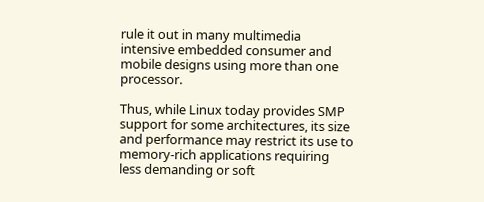rule it out in many multimedia intensive embedded consumer and mobile designs using more than one processor.

Thus, while Linux today provides SMP support for some architectures, its size and performance may restrict its use to memory-rich applications requiring less demanding or soft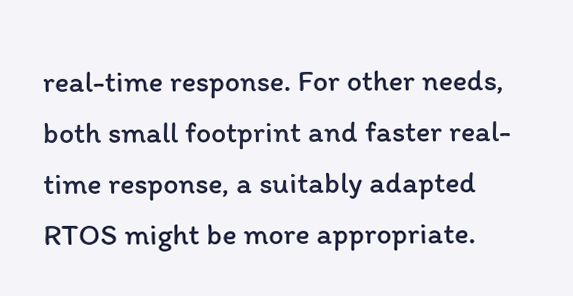real-time response. For other needs, both small footprint and faster real-time response, a suitably adapted RTOS might be more appropriate.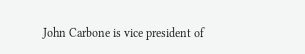John Carbone is vice president of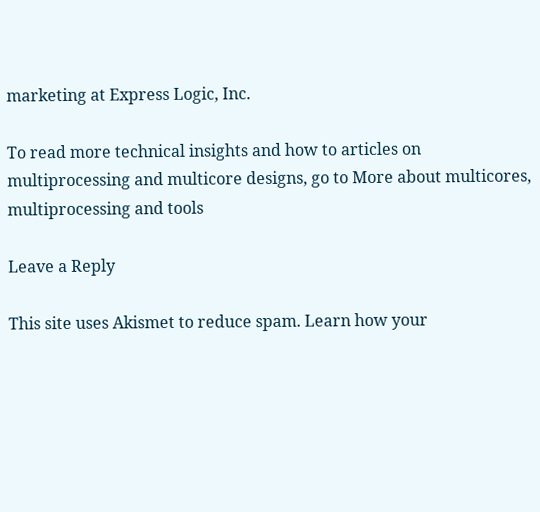marketing at Express Logic, Inc.

To read more technical insights and how to articles on multiprocessing and multicore designs, go to More about multicores, multiprocessing and tools

Leave a Reply

This site uses Akismet to reduce spam. Learn how your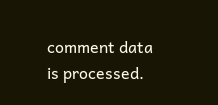comment data is processed.